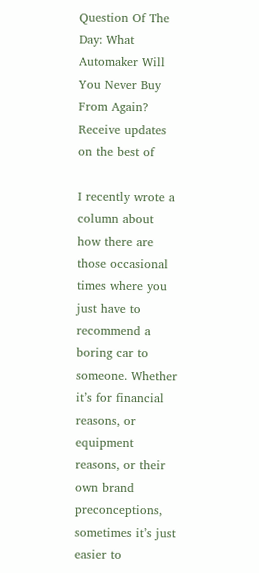Question Of The Day: What Automaker Will You Never Buy From Again? Receive updates on the best of

I recently wrote a column about how there are those occasional times where you just have to recommend a boring car to someone. Whether it’s for financial reasons, or equipment reasons, or their own brand preconceptions, sometimes it’s just easier to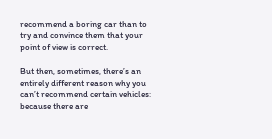recommend a boring car than to try and convince them that your point of view is correct.

But then, sometimes, there’s an entirely different reason why you can’t recommend certain vehicles: because there are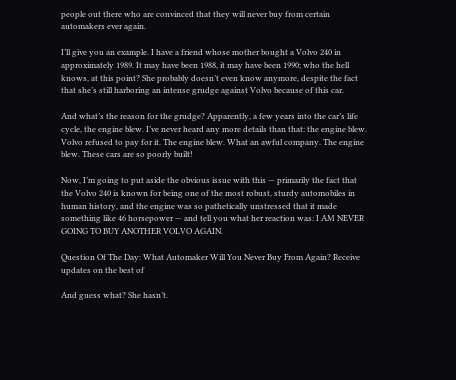people out there who are convinced that they will never buy from certain automakers ever again.

I’ll give you an example. I have a friend whose mother bought a Volvo 240 in approximately 1989. It may have been 1988, it may have been 1990; who the hell knows, at this point? She probably doesn’t even know anymore, despite the fact that she’s still harboring an intense grudge against Volvo because of this car.

And what’s the reason for the grudge? Apparently, a few years into the car’s life cycle, the engine blew. I’ve never heard any more details than that: the engine blew. Volvo refused to pay for it. The engine blew. What an awful company. The engine blew. These cars are so poorly built!

Now, I’m going to put aside the obvious issue with this — primarily the fact that the Volvo 240 is known for being one of the most robust, sturdy automobiles in human history, and the engine was so pathetically unstressed that it made something like 46 horsepower — and tell you what her reaction was: I AM NEVER GOING TO BUY ANOTHER VOLVO AGAIN.

Question Of The Day: What Automaker Will You Never Buy From Again? Receive updates on the best of

And guess what? She hasn’t.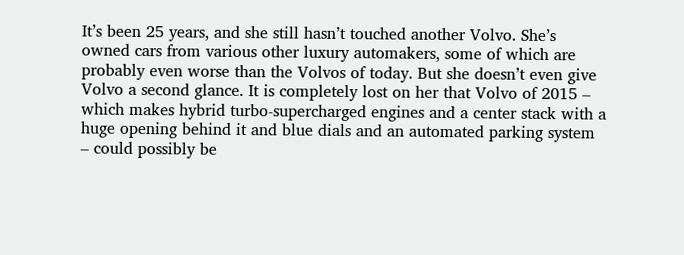It’s been 25 years, and she still hasn’t touched another Volvo. She’s owned cars from various other luxury automakers, some of which are probably even worse than the Volvos of today. But she doesn’t even give Volvo a second glance. It is completely lost on her that Volvo of 2015 – which makes hybrid turbo-supercharged engines and a center stack with a huge opening behind it and blue dials and an automated parking system – could possibly be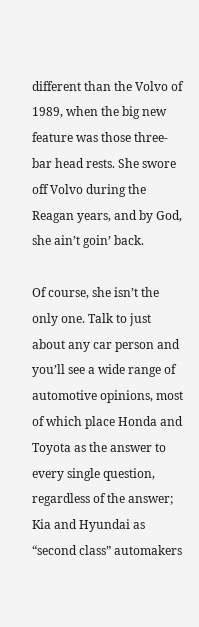different than the Volvo of 1989, when the big new feature was those three-bar head rests. She swore off Volvo during the Reagan years, and by God, she ain’t goin’ back.

Of course, she isn’t the only one. Talk to just about any car person and you’ll see a wide range of automotive opinions, most of which place Honda and Toyota as the answer to every single question, regardless of the answer; Kia and Hyundai as “second class” automakers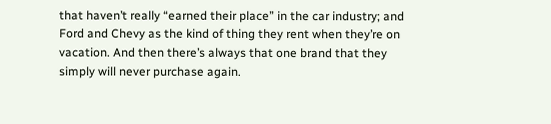that haven’t really “earned their place” in the car industry; and Ford and Chevy as the kind of thing they rent when they’re on vacation. And then there’s always that one brand that they simply will never purchase again.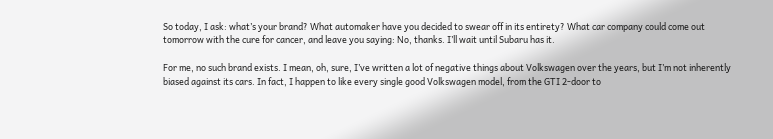So today, I ask: what’s your brand? What automaker have you decided to swear off in its entirety? What car company could come out tomorrow with the cure for cancer, and leave you saying: No, thanks. I’ll wait until Subaru has it.

For me, no such brand exists. I mean, oh, sure, I’ve written a lot of negative things about Volkswagen over the years, but I’m not inherently biased against its cars. In fact, I happen to like every single good Volkswagen model, from the GTI 2-door to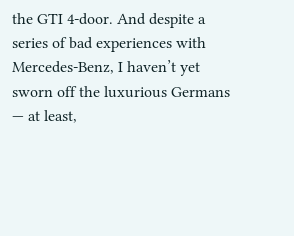the GTI 4-door. And despite a series of bad experiences with Mercedes-Benz, I haven’t yet sworn off the luxurious Germans — at least,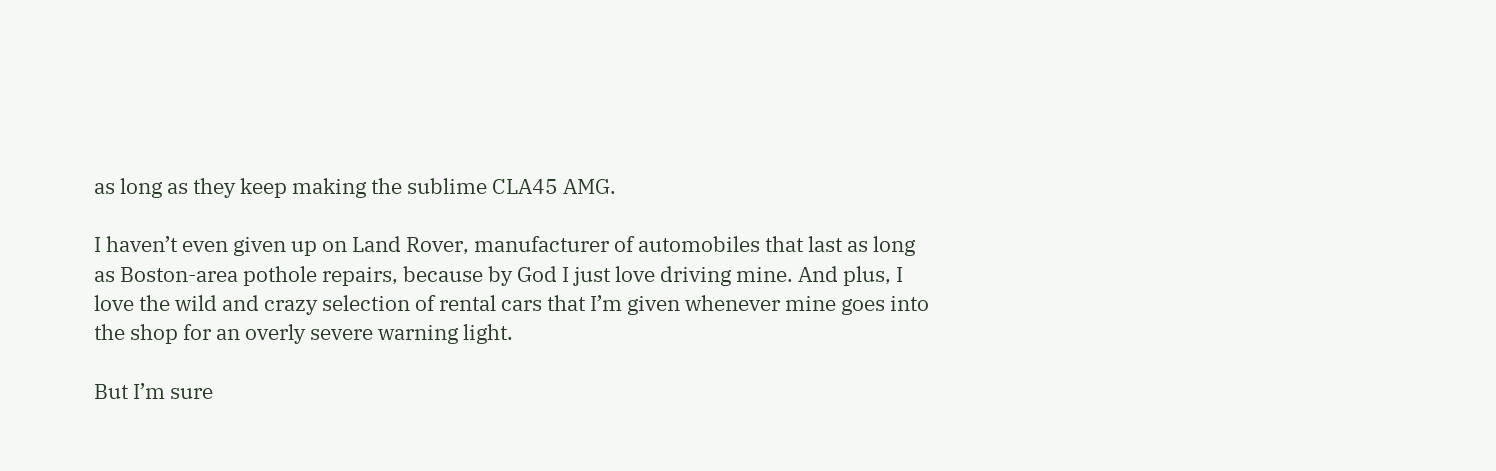as long as they keep making the sublime CLA45 AMG.

I haven’t even given up on Land Rover, manufacturer of automobiles that last as long as Boston-area pothole repairs, because by God I just love driving mine. And plus, I love the wild and crazy selection of rental cars that I’m given whenever mine goes into the shop for an overly severe warning light.

But I’m sure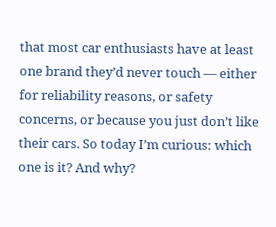that most car enthusiasts have at least one brand they’d never touch — either for reliability reasons, or safety concerns, or because you just don’t like their cars. So today I’m curious: which one is it? And why?